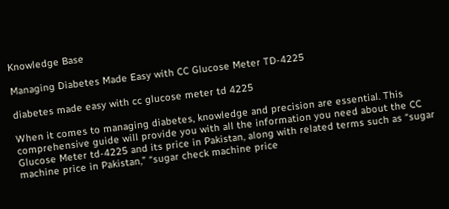Knowledge Base

Managing Diabetes Made Easy with CC Glucose Meter TD-4225

diabetes made easy with cc glucose meter td 4225

When it comes to managing diabetes, knowledge and precision are essential. This comprehensive guide will provide you with all the information you need about the CC Glucose Meter td-4225 and its price in Pakistan, along with related terms such as “sugar machine price in Pakistan,” “sugar check machine price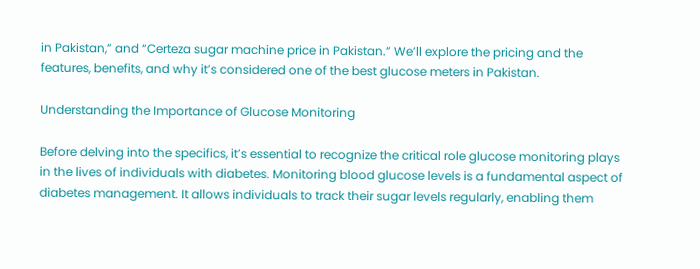in Pakistan,” and “Certeza sugar machine price in Pakistan.” We’ll explore the pricing and the features, benefits, and why it’s considered one of the best glucose meters in Pakistan.

Understanding the Importance of Glucose Monitoring

Before delving into the specifics, it’s essential to recognize the critical role glucose monitoring plays in the lives of individuals with diabetes. Monitoring blood glucose levels is a fundamental aspect of diabetes management. It allows individuals to track their sugar levels regularly, enabling them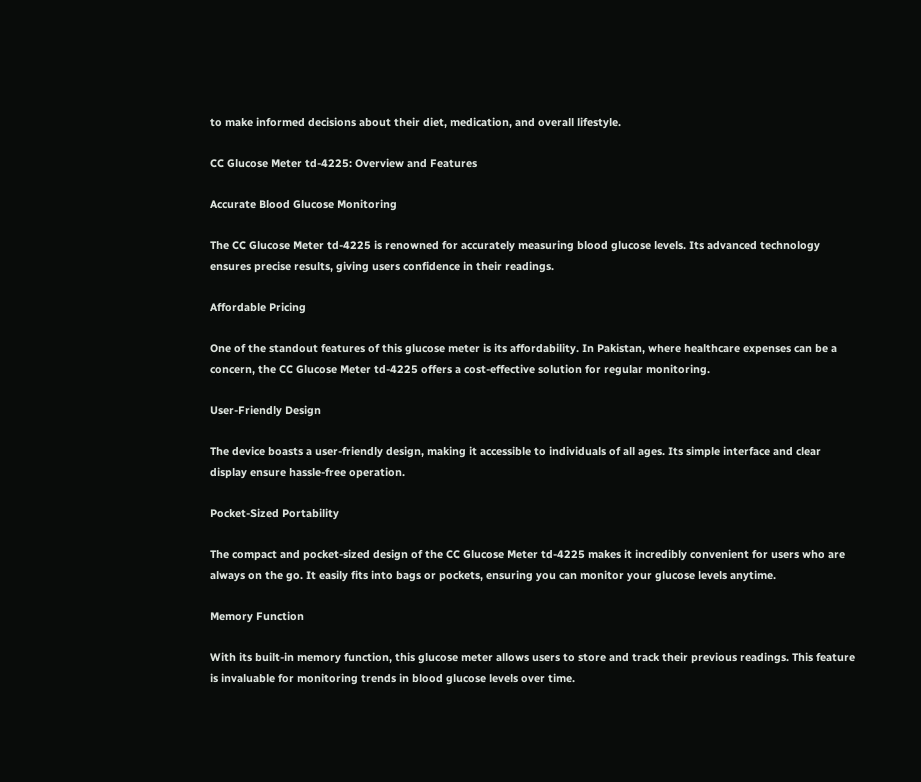to make informed decisions about their diet, medication, and overall lifestyle.

CC Glucose Meter td-4225: Overview and Features

Accurate Blood Glucose Monitoring

The CC Glucose Meter td-4225 is renowned for accurately measuring blood glucose levels. Its advanced technology ensures precise results, giving users confidence in their readings.

Affordable Pricing

One of the standout features of this glucose meter is its affordability. In Pakistan, where healthcare expenses can be a concern, the CC Glucose Meter td-4225 offers a cost-effective solution for regular monitoring.

User-Friendly Design

The device boasts a user-friendly design, making it accessible to individuals of all ages. Its simple interface and clear display ensure hassle-free operation.

Pocket-Sized Portability

The compact and pocket-sized design of the CC Glucose Meter td-4225 makes it incredibly convenient for users who are always on the go. It easily fits into bags or pockets, ensuring you can monitor your glucose levels anytime.

Memory Function

With its built-in memory function, this glucose meter allows users to store and track their previous readings. This feature is invaluable for monitoring trends in blood glucose levels over time.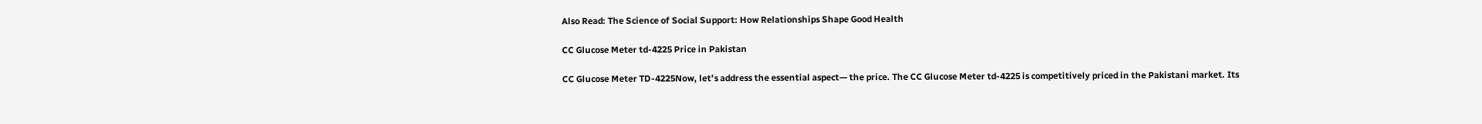Also Read: The Science of Social Support: How Relationships Shape Good Health

CC Glucose Meter td-4225 Price in Pakistan

CC Glucose Meter TD-4225Now, let’s address the essential aspect— the price. The CC Glucose Meter td-4225 is competitively priced in the Pakistani market. Its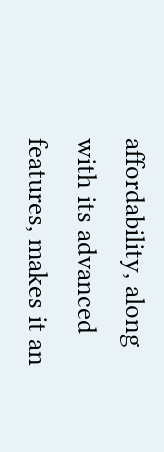affordability, along with its advanced features, makes it an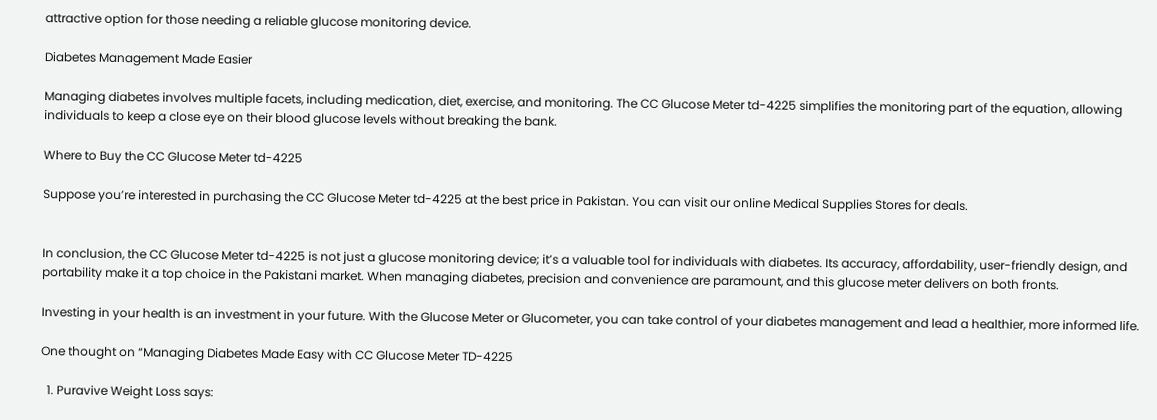attractive option for those needing a reliable glucose monitoring device.

Diabetes Management Made Easier

Managing diabetes involves multiple facets, including medication, diet, exercise, and monitoring. The CC Glucose Meter td-4225 simplifies the monitoring part of the equation, allowing individuals to keep a close eye on their blood glucose levels without breaking the bank.

Where to Buy the CC Glucose Meter td-4225

Suppose you’re interested in purchasing the CC Glucose Meter td-4225 at the best price in Pakistan. You can visit our online Medical Supplies Stores for deals.


In conclusion, the CC Glucose Meter td-4225 is not just a glucose monitoring device; it’s a valuable tool for individuals with diabetes. Its accuracy, affordability, user-friendly design, and portability make it a top choice in the Pakistani market. When managing diabetes, precision and convenience are paramount, and this glucose meter delivers on both fronts.

Investing in your health is an investment in your future. With the Glucose Meter or Glucometer, you can take control of your diabetes management and lead a healthier, more informed life.

One thought on “Managing Diabetes Made Easy with CC Glucose Meter TD-4225

  1. Puravive Weight Loss says: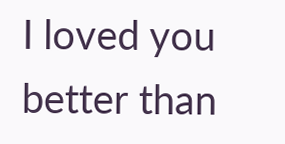I loved you better than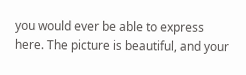you would ever be able to express here. The picture is beautiful, and your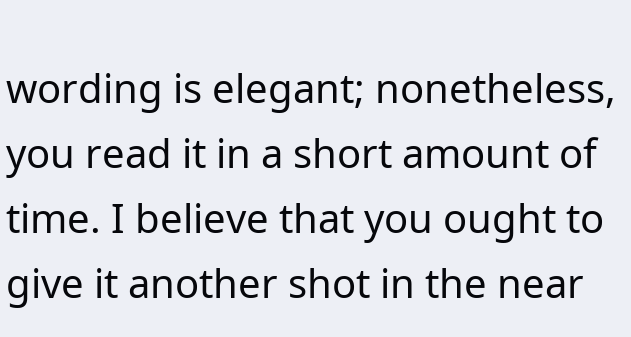wording is elegant; nonetheless, you read it in a short amount of time. I believe that you ought to give it another shot in the near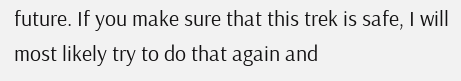future. If you make sure that this trek is safe, I will most likely try to do that again and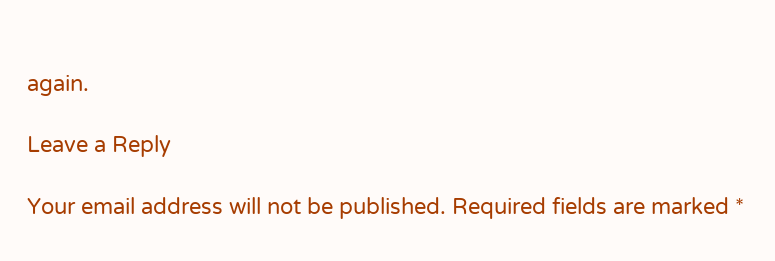again.

Leave a Reply

Your email address will not be published. Required fields are marked *